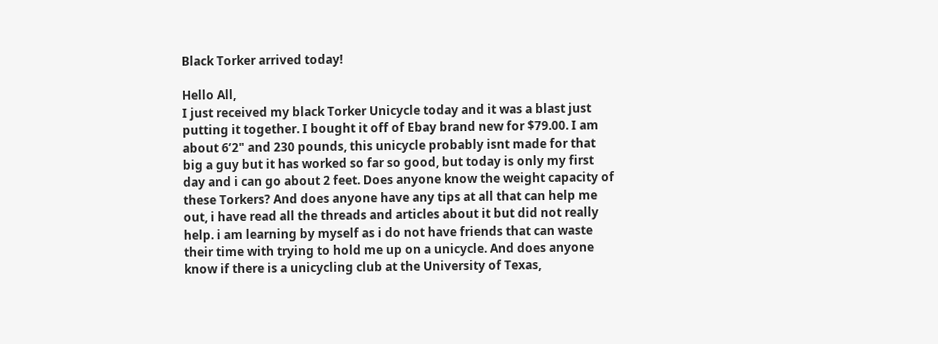Black Torker arrived today!

Hello All,
I just received my black Torker Unicycle today and it was a blast just putting it together. I bought it off of Ebay brand new for $79.00. I am about 6’2" and 230 pounds, this unicycle probably isnt made for that big a guy but it has worked so far so good, but today is only my first day and i can go about 2 feet. Does anyone know the weight capacity of these Torkers? And does anyone have any tips at all that can help me out, i have read all the threads and articles about it but did not really help. i am learning by myself as i do not have friends that can waste their time with trying to hold me up on a unicycle. And does anyone know if there is a unicycling club at the University of Texas,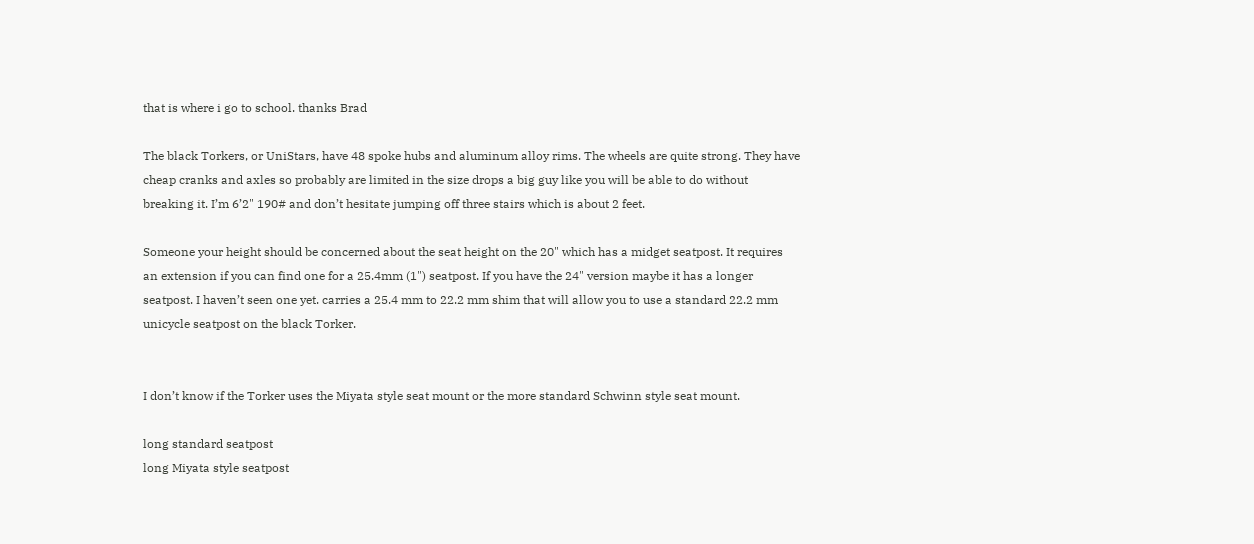that is where i go to school. thanks Brad

The black Torkers, or UniStars, have 48 spoke hubs and aluminum alloy rims. The wheels are quite strong. They have cheap cranks and axles so probably are limited in the size drops a big guy like you will be able to do without breaking it. I’m 6’2" 190# and don’t hesitate jumping off three stairs which is about 2 feet.

Someone your height should be concerned about the seat height on the 20" which has a midget seatpost. It requires an extension if you can find one for a 25.4mm (1") seatpost. If you have the 24" version maybe it has a longer seatpost. I haven’t seen one yet. carries a 25.4 mm to 22.2 mm shim that will allow you to use a standard 22.2 mm unicycle seatpost on the black Torker.


I don’t know if the Torker uses the Miyata style seat mount or the more standard Schwinn style seat mount.

long standard seatpost
long Miyata style seatpost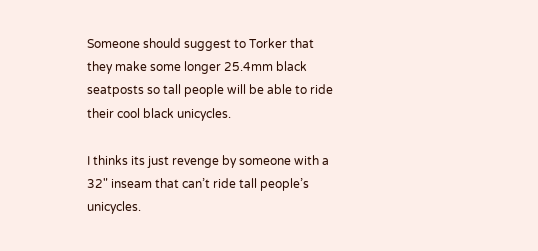Someone should suggest to Torker that they make some longer 25.4mm black seatposts so tall people will be able to ride their cool black unicycles.

I thinks its just revenge by someone with a 32" inseam that can’t ride tall people’s unicycles.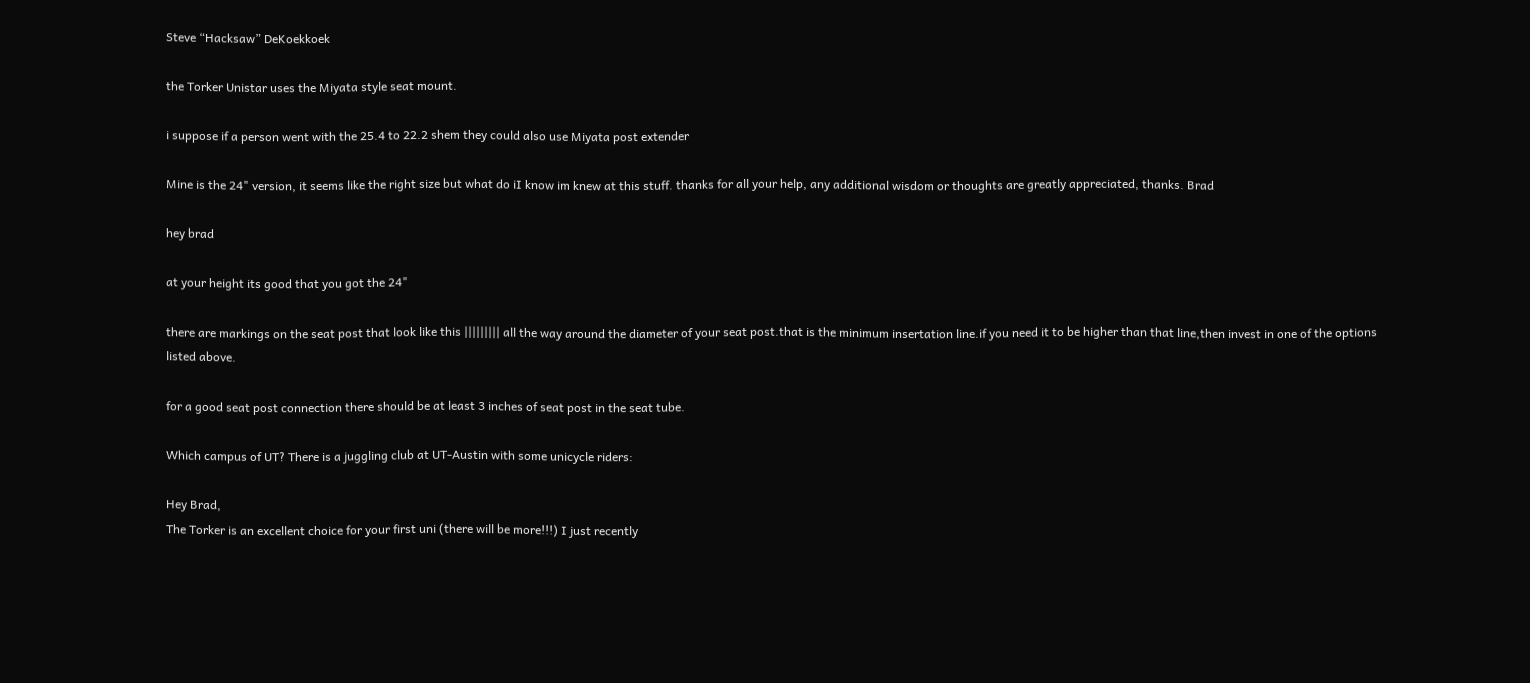Steve “Hacksaw” DeKoekkoek

the Torker Unistar uses the Miyata style seat mount.

i suppose if a person went with the 25.4 to 22.2 shem they could also use Miyata post extender

Mine is the 24" version, it seems like the right size but what do iI know im knew at this stuff. thanks for all your help, any additional wisdom or thoughts are greatly appreciated, thanks. Brad

hey brad

at your height its good that you got the 24"

there are markings on the seat post that look like this ||||||||| all the way around the diameter of your seat post.that is the minimum insertation line.if you need it to be higher than that line,then invest in one of the options listed above.

for a good seat post connection there should be at least 3 inches of seat post in the seat tube.

Which campus of UT? There is a juggling club at UT-Austin with some unicycle riders:

Hey Brad,
The Torker is an excellent choice for your first uni (there will be more!!!) I just recently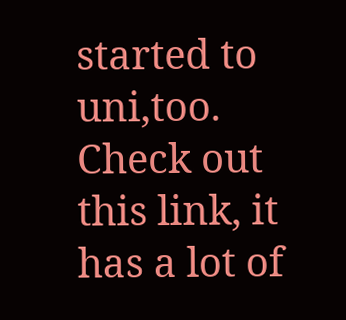started to uni,too. Check out this link, it has a lot of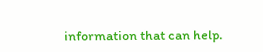information that can help.